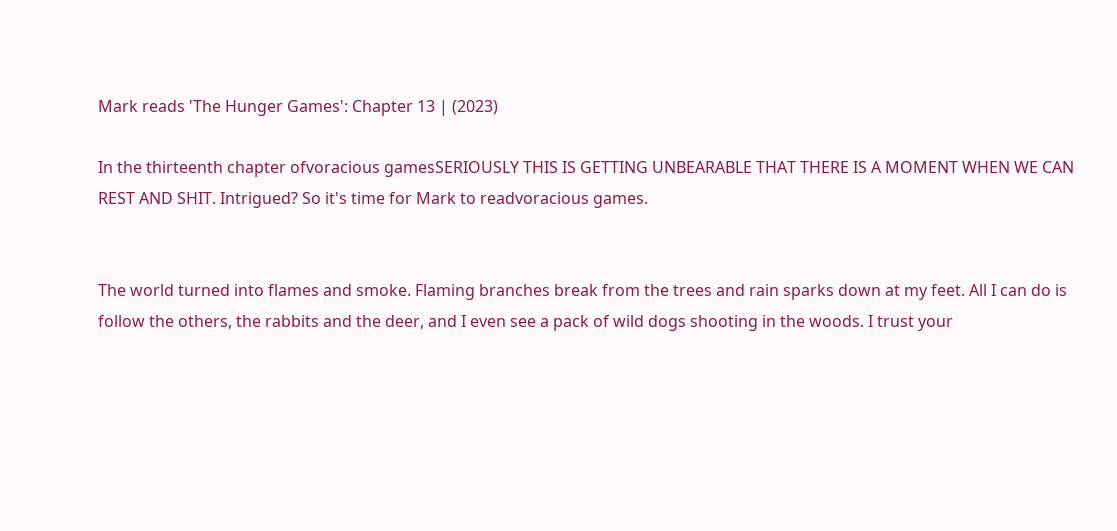Mark reads 'The Hunger Games': Chapter 13 | (2023)

In the thirteenth chapter ofvoracious gamesSERIOUSLY THIS IS GETTING UNBEARABLE THAT THERE IS A MOMENT WHEN WE CAN REST AND SHIT. Intrigued? So it's time for Mark to readvoracious games.


The world turned into flames and smoke. Flaming branches break from the trees and rain sparks down at my feet. All I can do is follow the others, the rabbits and the deer, and I even see a pack of wild dogs shooting in the woods. I trust your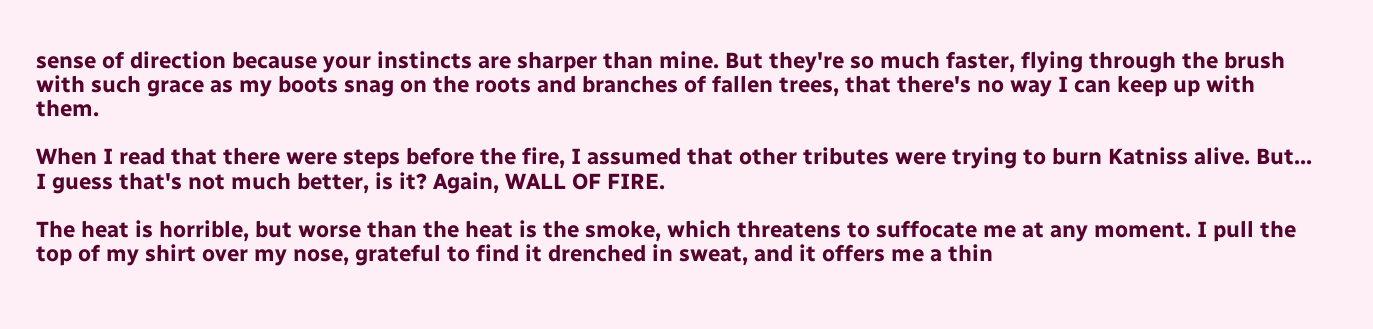sense of direction because your instincts are sharper than mine. But they're so much faster, flying through the brush with such grace as my boots snag on the roots and branches of fallen trees, that there's no way I can keep up with them.

When I read that there were steps before the fire, I assumed that other tributes were trying to burn Katniss alive. But... I guess that's not much better, is it? Again, WALL OF FIRE.

The heat is horrible, but worse than the heat is the smoke, which threatens to suffocate me at any moment. I pull the top of my shirt over my nose, grateful to find it drenched in sweat, and it offers me a thin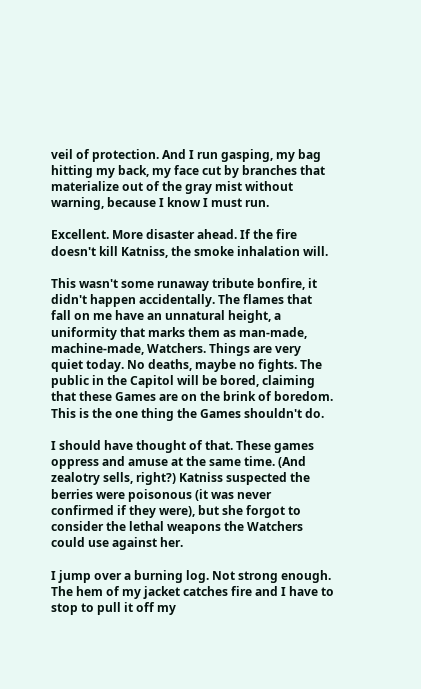veil of protection. And I run gasping, my bag hitting my back, my face cut by branches that materialize out of the gray mist without warning, because I know I must run.

Excellent. More disaster ahead. If the fire doesn't kill Katniss, the smoke inhalation will.

This wasn't some runaway tribute bonfire, it didn't happen accidentally. The flames that fall on me have an unnatural height, a uniformity that marks them as man-made, machine-made, Watchers. Things are very quiet today. No deaths, maybe no fights. The public in the Capitol will be bored, claiming that these Games are on the brink of boredom. This is the one thing the Games shouldn't do.

I should have thought of that. These games oppress and amuse at the same time. (And zealotry sells, right?) Katniss suspected the berries were poisonous (it was never confirmed if they were), but she forgot to consider the lethal weapons the Watchers could use against her.

I jump over a burning log. Not strong enough. The hem of my jacket catches fire and I have to stop to pull it off my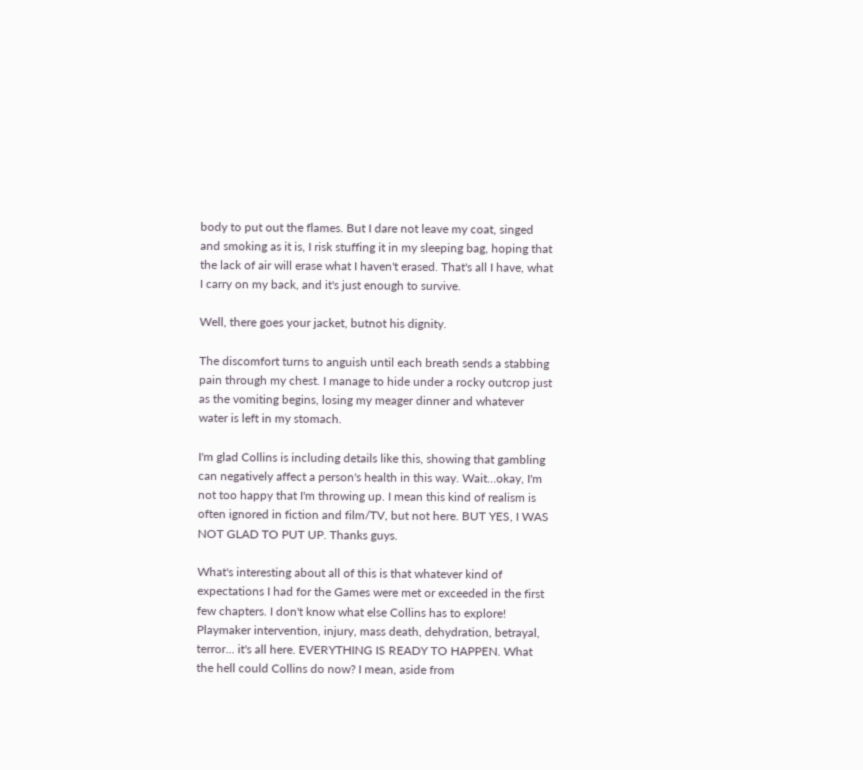body to put out the flames. But I dare not leave my coat, singed and smoking as it is, I risk stuffing it in my sleeping bag, hoping that the lack of air will erase what I haven't erased. That's all I have, what I carry on my back, and it's just enough to survive.

Well, there goes your jacket, butnot his dignity.

The discomfort turns to anguish until each breath sends a stabbing pain through my chest. I manage to hide under a rocky outcrop just as the vomiting begins, losing my meager dinner and whatever water is left in my stomach.

I'm glad Collins is including details like this, showing that gambling can negatively affect a person's health in this way. Wait…okay, I'm not too happy that I'm throwing up. I mean this kind of realism is often ignored in fiction and film/TV, but not here. BUT YES, I WAS NOT GLAD TO PUT UP. Thanks guys.

What's interesting about all of this is that whatever kind of expectations I had for the Games were met or exceeded in the first few chapters. I don't know what else Collins has to explore! Playmaker intervention, injury, mass death, dehydration, betrayal, terror... it's all here. EVERYTHING IS READY TO HAPPEN. What the hell could Collins do now? I mean, aside from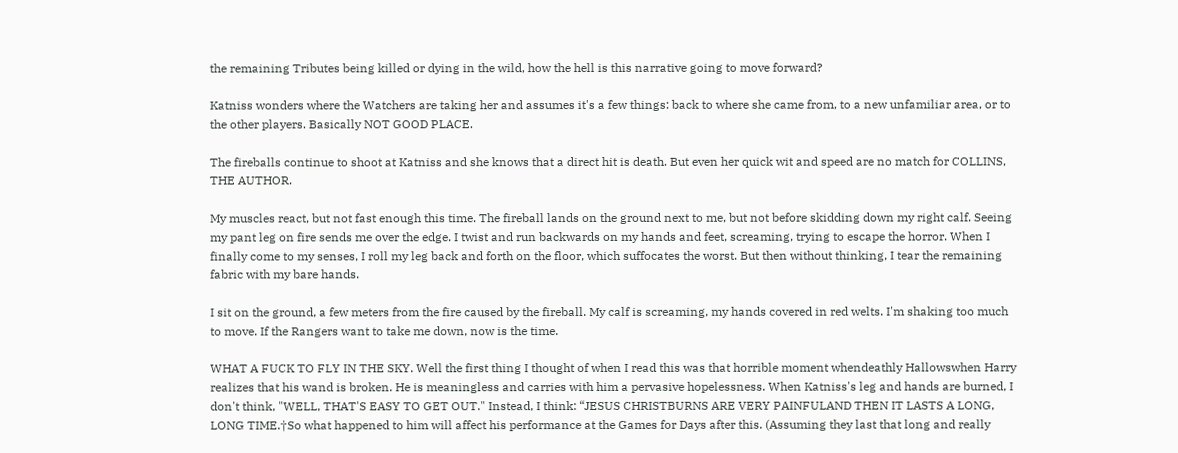the remaining Tributes being killed or dying in the wild, how the hell is this narrative going to move forward?

Katniss wonders where the Watchers are taking her and assumes it's a few things: back to where she came from, to a new unfamiliar area, or to the other players. Basically NOT GOOD PLACE.

The fireballs continue to shoot at Katniss and she knows that a direct hit is death. But even her quick wit and speed are no match for COLLINS, THE AUTHOR.

My muscles react, but not fast enough this time. The fireball lands on the ground next to me, but not before skidding down my right calf. Seeing my pant leg on fire sends me over the edge. I twist and run backwards on my hands and feet, screaming, trying to escape the horror. When I finally come to my senses, I roll my leg back and forth on the floor, which suffocates the worst. But then without thinking, I tear the remaining fabric with my bare hands.

I sit on the ground, a few meters from the fire caused by the fireball. My calf is screaming, my hands covered in red welts. I'm shaking too much to move. If the Rangers want to take me down, now is the time.

WHAT A FUCK TO FLY IN THE SKY. Well the first thing I thought of when I read this was that horrible moment whendeathly Hallowswhen Harry realizes that his wand is broken. He is meaningless and carries with him a pervasive hopelessness. When Katniss's leg and hands are burned, I don't think, "WELL, THAT'S EASY TO GET OUT." Instead, I think: “JESUS CHRISTBURNS ARE VERY PAINFULAND THEN IT LASTS A LONG, LONG TIME.†So what happened to him will affect his performance at the Games for Days after this. (Assuming they last that long and really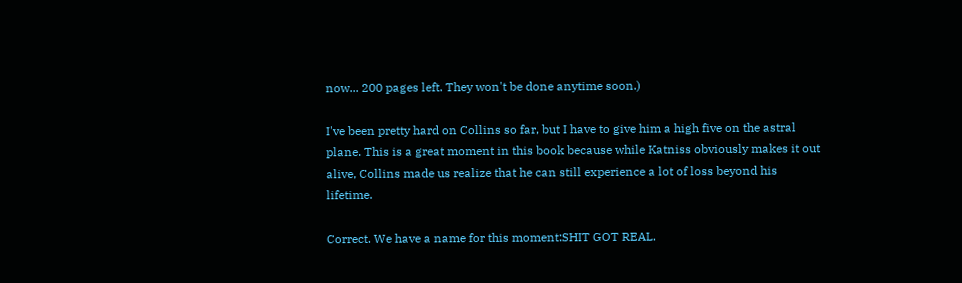now... 200 pages left. They won't be done anytime soon.)

I've been pretty hard on Collins so far, but I have to give him a high five on the astral plane. This is a great moment in this book because while Katniss obviously makes it out alive, Collins made us realize that he can still experience a lot of loss beyond his lifetime.

Correct. We have a name for this moment:SHIT GOT REAL.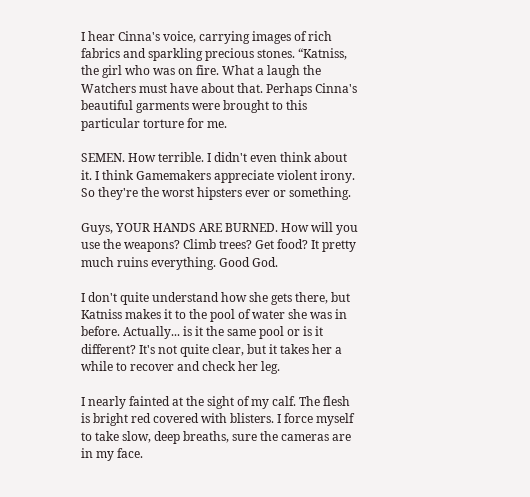I hear Cinna's voice, carrying images of rich fabrics and sparkling precious stones. “Katniss, the girl who was on fire. What a laugh the Watchers must have about that. Perhaps Cinna's beautiful garments were brought to this particular torture for me.

SEMEN. How terrible. I didn't even think about it. I think Gamemakers appreciate violent irony. So they're the worst hipsters ever or something.

Guys, YOUR HANDS ARE BURNED. How will you use the weapons? Climb trees? Get food? It pretty much ruins everything. Good God.

I don't quite understand how she gets there, but Katniss makes it to the pool of water she was in before. Actually... is it the same pool or is it different? It's not quite clear, but it takes her a while to recover and check her leg.

I nearly fainted at the sight of my calf. The flesh is bright red covered with blisters. I force myself to take slow, deep breaths, sure the cameras are in my face.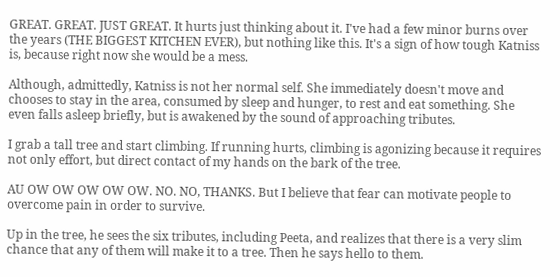GREAT. GREAT. JUST GREAT. It hurts just thinking about it. I've had a few minor burns over the years (THE BIGGEST KITCHEN EVER), but nothing like this. It's a sign of how tough Katniss is, because right now she would be a mess.

Although, admittedly, Katniss is not her normal self. She immediately doesn't move and chooses to stay in the area, consumed by sleep and hunger, to rest and eat something. She even falls asleep briefly, but is awakened by the sound of approaching tributes.

I grab a tall tree and start climbing. If running hurts, climbing is agonizing because it requires not only effort, but direct contact of my hands on the bark of the tree.

AU OW OW OW OW OW. NO. NO, THANKS. But I believe that fear can motivate people to overcome pain in order to survive.

Up in the tree, he sees the six tributes, including Peeta, and realizes that there is a very slim chance that any of them will make it to a tree. Then he says hello to them.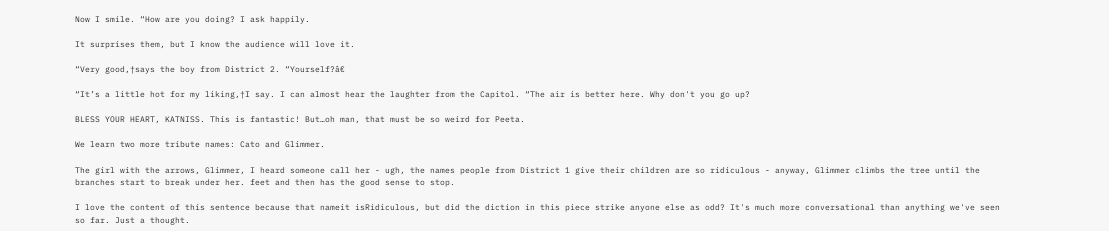Now I smile. “How are you doing? I ask happily.

It surprises them, but I know the audience will love it.

“Very good,†says the boy from District 2. “Yourself?â€

“It’s a little hot for my liking,†I say. I can almost hear the laughter from the Capitol. “The air is better here. Why don't you go up?

BLESS YOUR HEART, KATNISS. This is fantastic! But…oh man, that must be so weird for Peeta.

We learn two more tribute names: Cato and Glimmer.

The girl with the arrows, Glimmer, I heard someone call her - ugh, the names people from District 1 give their children are so ridiculous - anyway, Glimmer climbs the tree until the branches start to break under her. feet and then has the good sense to stop.

I love the content of this sentence because that nameit isRidiculous, but did the diction in this piece strike anyone else as odd? It's much more conversational than anything we've seen so far. Just a thought.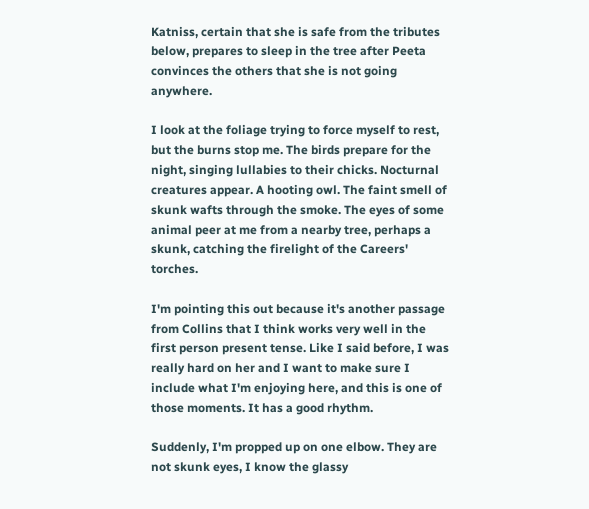Katniss, certain that she is safe from the tributes below, prepares to sleep in the tree after Peeta convinces the others that she is not going anywhere.

I look at the foliage trying to force myself to rest, but the burns stop me. The birds prepare for the night, singing lullabies to their chicks. Nocturnal creatures appear. A hooting owl. The faint smell of skunk wafts through the smoke. The eyes of some animal peer at me from a nearby tree, perhaps a skunk, catching the firelight of the Careers' torches.

I'm pointing this out because it's another passage from Collins that I think works very well in the first person present tense. Like I said before, I was really hard on her and I want to make sure I include what I'm enjoying here, and this is one of those moments. It has a good rhythm.

Suddenly, I'm propped up on one elbow. They are not skunk eyes, I know the glassy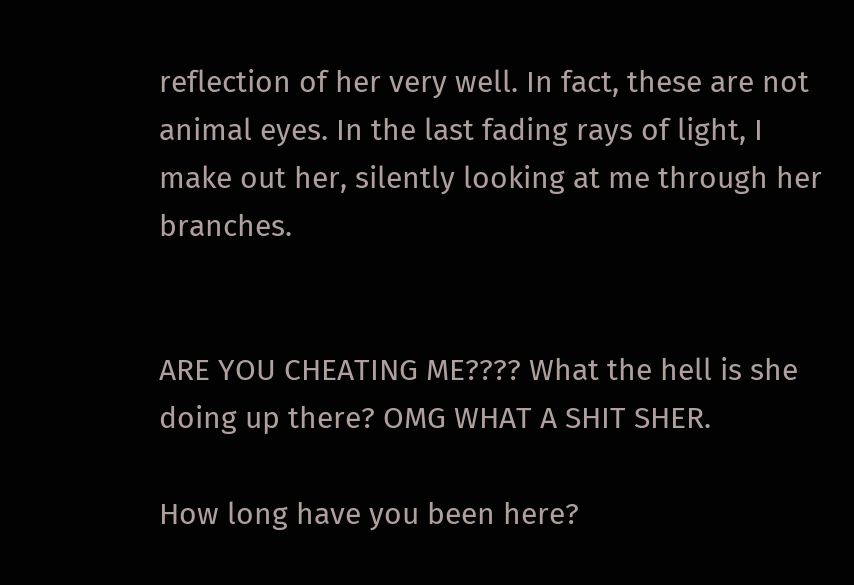reflection of her very well. In fact, these are not animal eyes. In the last fading rays of light, I make out her, silently looking at me through her branches.


ARE YOU CHEATING ME???? What the hell is she doing up there? OMG WHAT A SHIT SHER.

How long have you been here?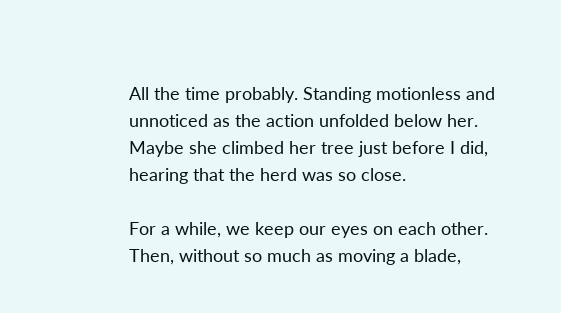All the time probably. Standing motionless and unnoticed as the action unfolded below her. Maybe she climbed her tree just before I did, hearing that the herd was so close.

For a while, we keep our eyes on each other. Then, without so much as moving a blade,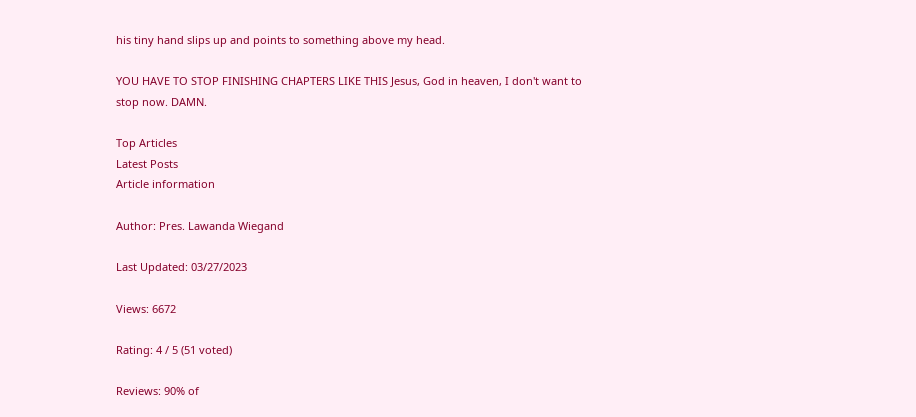his tiny hand slips up and points to something above my head.

YOU HAVE TO STOP FINISHING CHAPTERS LIKE THIS Jesus, God in heaven, I don't want to stop now. DAMN.

Top Articles
Latest Posts
Article information

Author: Pres. Lawanda Wiegand

Last Updated: 03/27/2023

Views: 6672

Rating: 4 / 5 (51 voted)

Reviews: 90% of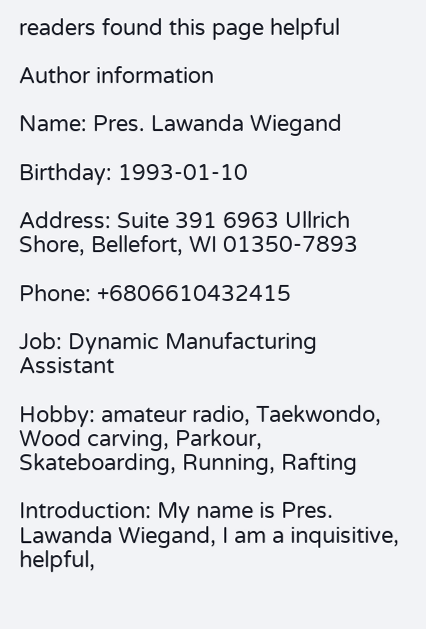readers found this page helpful

Author information

Name: Pres. Lawanda Wiegand

Birthday: 1993-01-10

Address: Suite 391 6963 Ullrich Shore, Bellefort, WI 01350-7893

Phone: +6806610432415

Job: Dynamic Manufacturing Assistant

Hobby: amateur radio, Taekwondo, Wood carving, Parkour, Skateboarding, Running, Rafting

Introduction: My name is Pres. Lawanda Wiegand, I am a inquisitive, helpful,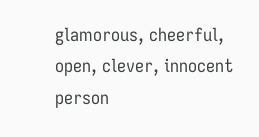glamorous, cheerful, open, clever, innocent person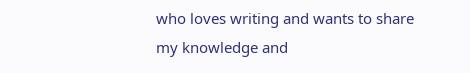who loves writing and wants to share my knowledge and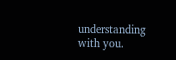understanding with you.